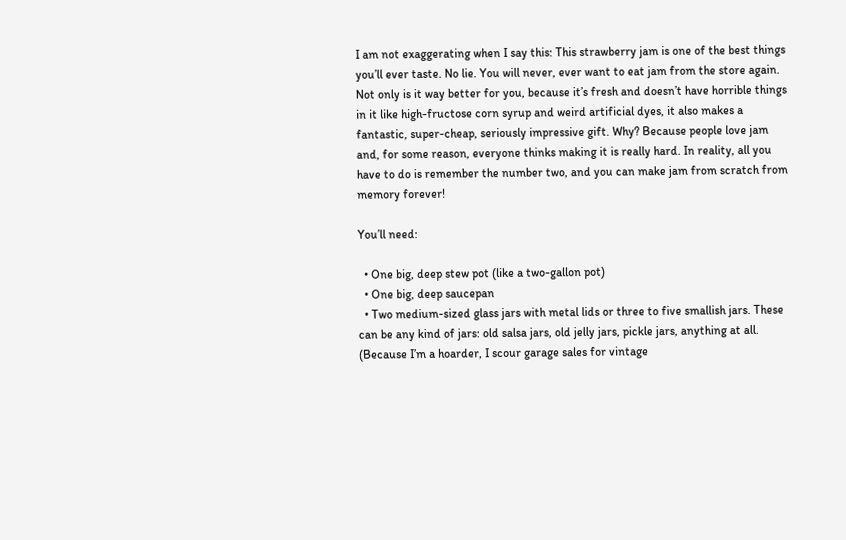I am not exaggerating when I say this: This strawberry jam is one of the best things you’ll ever taste. No lie. You will never, ever want to eat jam from the store again. Not only is it way better for you, because it’s fresh and doesn’t have horrible things in it like high-fructose corn syrup and weird artificial dyes, it also makes a fantastic, super-cheap, seriously impressive gift. Why? Because people love jam and, for some reason, everyone thinks making it is really hard. In reality, all you have to do is remember the number two, and you can make jam from scratch from memory forever!

You’ll need:

  • One big, deep stew pot (like a two-gallon pot)
  • One big, deep saucepan
  • Two medium-sized glass jars with metal lids or three to five smallish jars. These can be any kind of jars: old salsa jars, old jelly jars, pickle jars, anything at all. (Because I’m a hoarder, I scour garage sales for vintage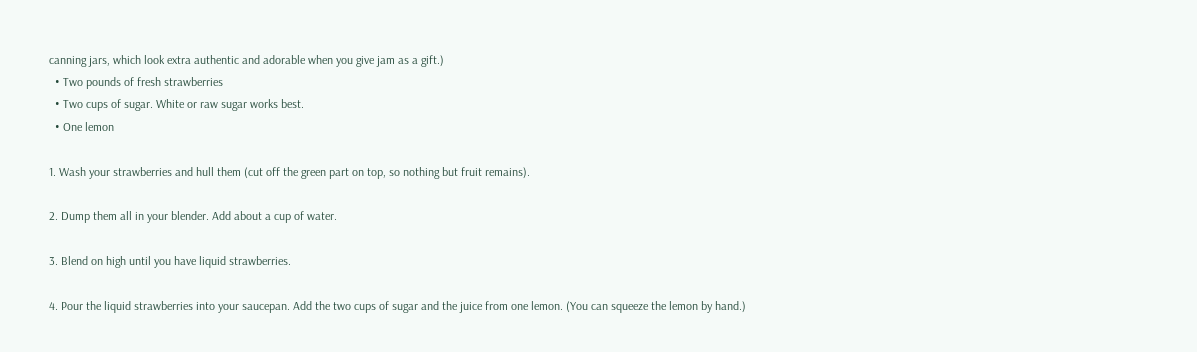canning jars, which look extra authentic and adorable when you give jam as a gift.)
  • Two pounds of fresh strawberries
  • Two cups of sugar. White or raw sugar works best.
  • One lemon

1. Wash your strawberries and hull them (cut off the green part on top, so nothing but fruit remains).

2. Dump them all in your blender. Add about a cup of water.

3. Blend on high until you have liquid strawberries.

4. Pour the liquid strawberries into your saucepan. Add the two cups of sugar and the juice from one lemon. (You can squeeze the lemon by hand.)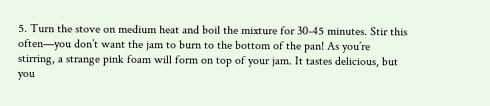5. Turn the stove on medium heat and boil the mixture for 30-45 minutes. Stir this often—you don’t want the jam to burn to the bottom of the pan! As you’re stirring, a strange pink foam will form on top of your jam. It tastes delicious, but you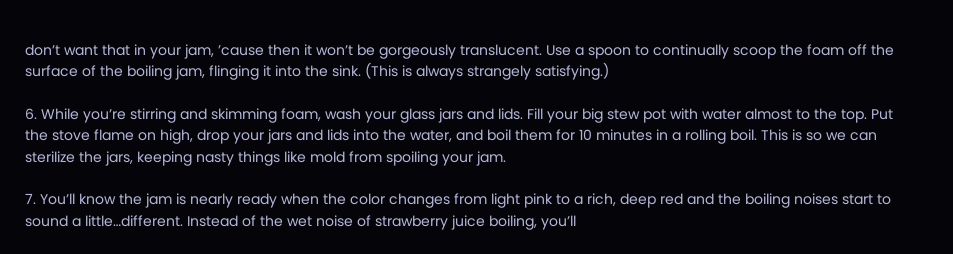don’t want that in your jam, ’cause then it won’t be gorgeously translucent. Use a spoon to continually scoop the foam off the surface of the boiling jam, flinging it into the sink. (This is always strangely satisfying.)

6. While you’re stirring and skimming foam, wash your glass jars and lids. Fill your big stew pot with water almost to the top. Put the stove flame on high, drop your jars and lids into the water, and boil them for 10 minutes in a rolling boil. This is so we can sterilize the jars, keeping nasty things like mold from spoiling your jam.

7. You’ll know the jam is nearly ready when the color changes from light pink to a rich, deep red and the boiling noises start to sound a little…different. Instead of the wet noise of strawberry juice boiling, you’ll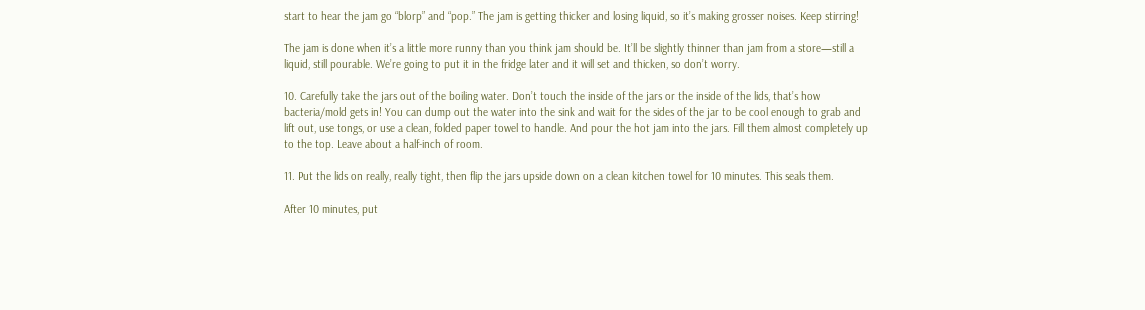start to hear the jam go “blorp” and “pop.” The jam is getting thicker and losing liquid, so it’s making grosser noises. Keep stirring!

The jam is done when it’s a little more runny than you think jam should be. It’ll be slightly thinner than jam from a store—still a liquid, still pourable. We’re going to put it in the fridge later and it will set and thicken, so don’t worry.

10. Carefully take the jars out of the boiling water. Don’t touch the inside of the jars or the inside of the lids, that’s how bacteria/mold gets in! You can dump out the water into the sink and wait for the sides of the jar to be cool enough to grab and lift out, use tongs, or use a clean, folded paper towel to handle. And pour the hot jam into the jars. Fill them almost completely up to the top. Leave about a half-inch of room.

11. Put the lids on really, really tight, then flip the jars upside down on a clean kitchen towel for 10 minutes. This seals them.

After 10 minutes, put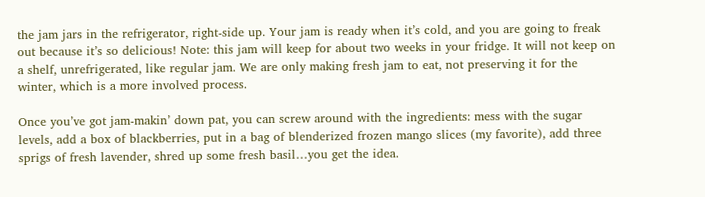the jam jars in the refrigerator, right-side up. Your jam is ready when it’s cold, and you are going to freak out because it’s so delicious! Note: this jam will keep for about two weeks in your fridge. It will not keep on a shelf, unrefrigerated, like regular jam. We are only making fresh jam to eat, not preserving it for the winter, which is a more involved process.

Once you’ve got jam-makin’ down pat, you can screw around with the ingredients: mess with the sugar levels, add a box of blackberries, put in a bag of blenderized frozen mango slices (my favorite), add three sprigs of fresh lavender, shred up some fresh basil…you get the idea.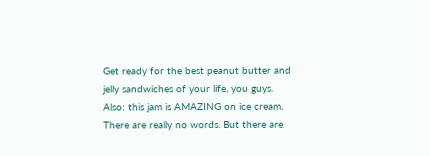Get ready for the best peanut butter and jelly sandwiches of your life, you guys. Also: this jam is AMAZING on ice cream. There are really no words. But there are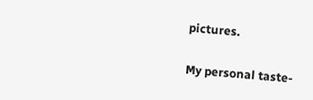pictures.

My personal taste-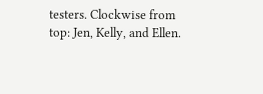testers. Clockwise from top: Jen, Kelly, and Ellen.